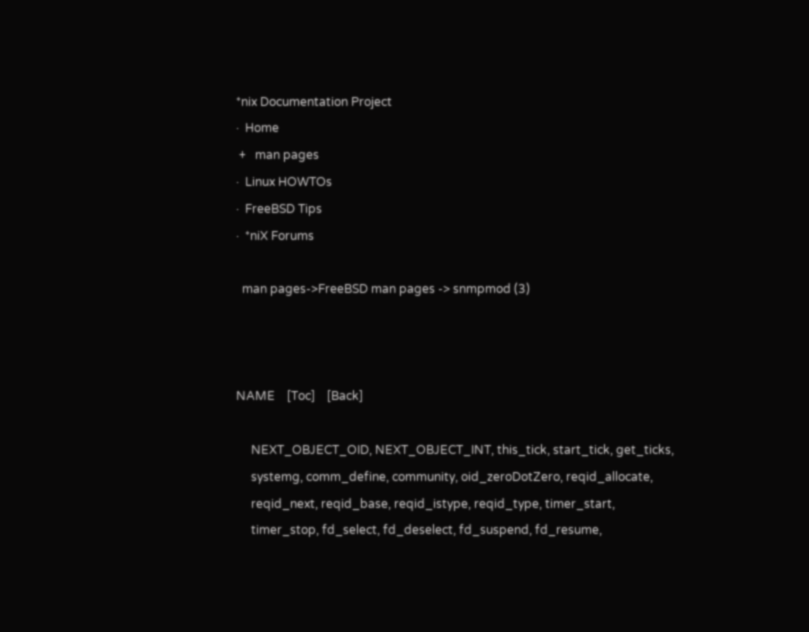*nix Documentation Project
·  Home
 +   man pages
·  Linux HOWTOs
·  FreeBSD Tips
·  *niX Forums

  man pages->FreeBSD man pages -> snmpmod (3)



NAME    [Toc]    [Back]

     NEXT_OBJECT_OID, NEXT_OBJECT_INT, this_tick, start_tick, get_ticks,
     systemg, comm_define, community, oid_zeroDotZero, reqid_allocate,
     reqid_next, reqid_base, reqid_istype, reqid_type, timer_start,
     timer_stop, fd_select, fd_deselect, fd_suspend, fd_resume,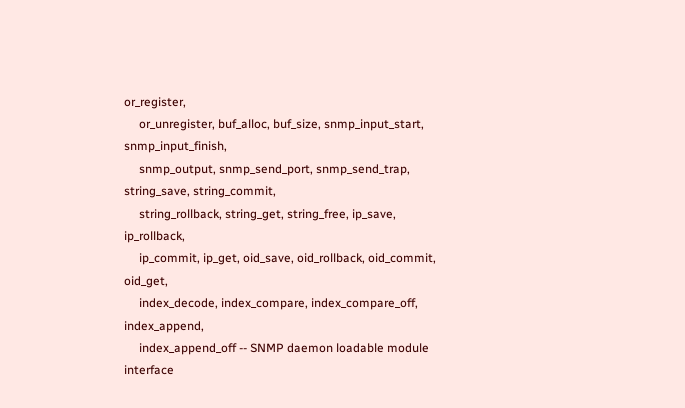or_register,
     or_unregister, buf_alloc, buf_size, snmp_input_start, snmp_input_finish,
     snmp_output, snmp_send_port, snmp_send_trap, string_save, string_commit,
     string_rollback, string_get, string_free, ip_save, ip_rollback,
     ip_commit, ip_get, oid_save, oid_rollback, oid_commit, oid_get,
     index_decode, index_compare, index_compare_off, index_append,
     index_append_off -- SNMP daemon loadable module interface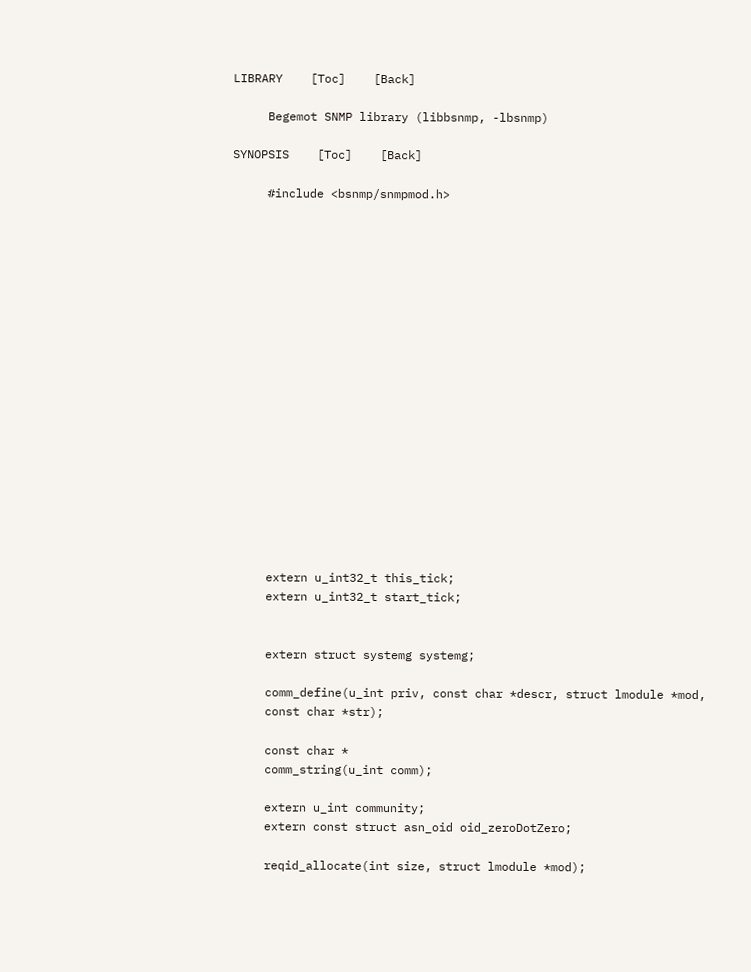LIBRARY    [Toc]    [Back]

     Begemot SNMP library (libbsnmp, -lbsnmp)

SYNOPSIS    [Toc]    [Back]

     #include <bsnmp/snmpmod.h>



















     extern u_int32_t this_tick;
     extern u_int32_t start_tick;


     extern struct systemg systemg;

     comm_define(u_int priv, const char *descr, struct lmodule *mod,
     const char *str);

     const char *
     comm_string(u_int comm);

     extern u_int community;
     extern const struct asn_oid oid_zeroDotZero;

     reqid_allocate(int size, struct lmodule *mod);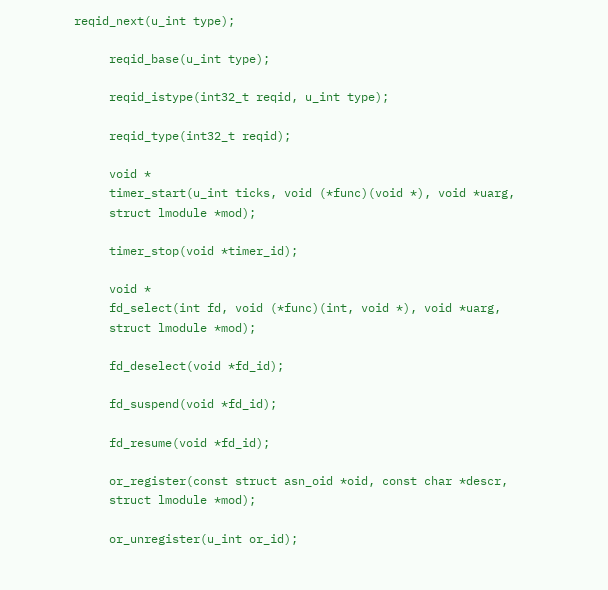reqid_next(u_int type);

     reqid_base(u_int type);

     reqid_istype(int32_t reqid, u_int type);

     reqid_type(int32_t reqid);

     void *
     timer_start(u_int ticks, void (*func)(void *), void *uarg,
     struct lmodule *mod);

     timer_stop(void *timer_id);

     void *
     fd_select(int fd, void (*func)(int, void *), void *uarg,
     struct lmodule *mod);

     fd_deselect(void *fd_id);

     fd_suspend(void *fd_id);

     fd_resume(void *fd_id);

     or_register(const struct asn_oid *oid, const char *descr,
     struct lmodule *mod);

     or_unregister(u_int or_id);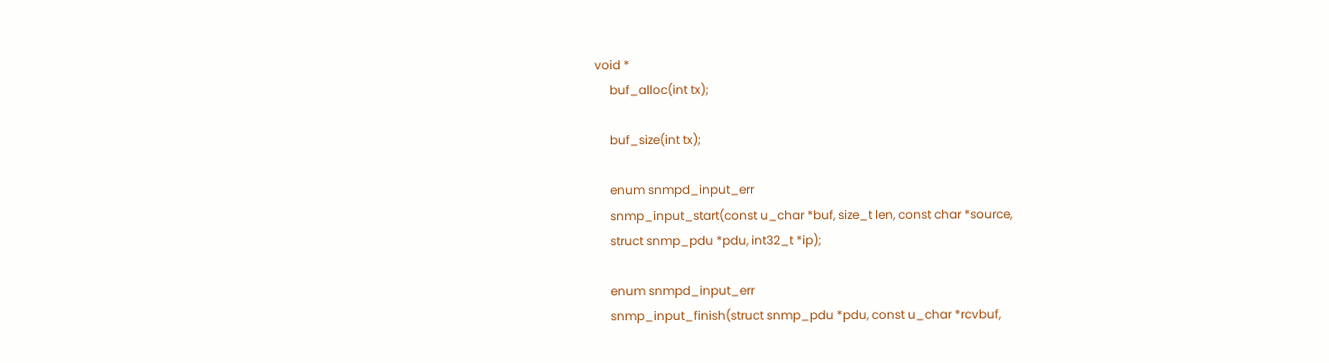void *
     buf_alloc(int tx);

     buf_size(int tx);

     enum snmpd_input_err
     snmp_input_start(const u_char *buf, size_t len, const char *source,
     struct snmp_pdu *pdu, int32_t *ip);

     enum snmpd_input_err
     snmp_input_finish(struct snmp_pdu *pdu, const u_char *rcvbuf,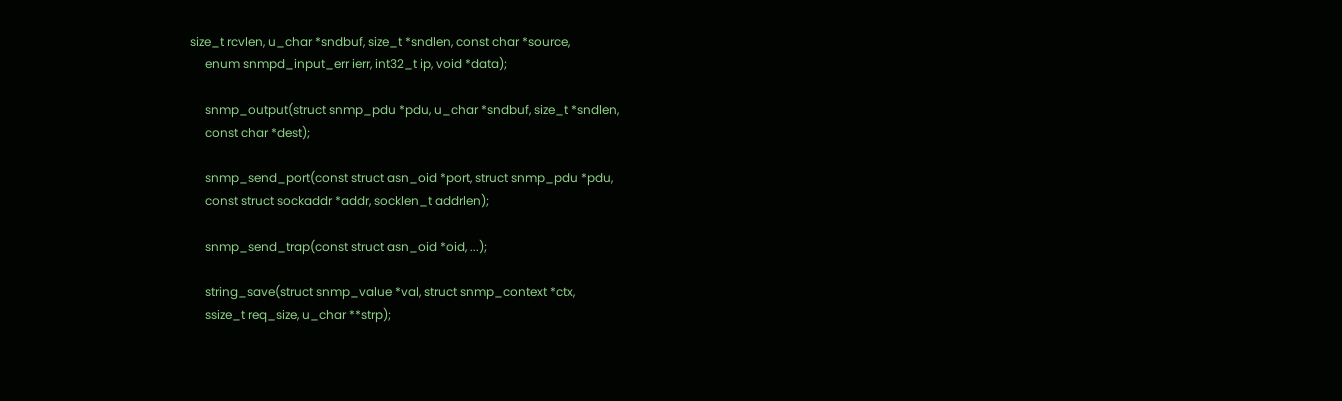size_t rcvlen, u_char *sndbuf, size_t *sndlen, const char *source,
     enum snmpd_input_err ierr, int32_t ip, void *data);

     snmp_output(struct snmp_pdu *pdu, u_char *sndbuf, size_t *sndlen,
     const char *dest);

     snmp_send_port(const struct asn_oid *port, struct snmp_pdu *pdu,
     const struct sockaddr *addr, socklen_t addrlen);

     snmp_send_trap(const struct asn_oid *oid, ...);

     string_save(struct snmp_value *val, struct snmp_context *ctx,
     ssize_t req_size, u_char **strp);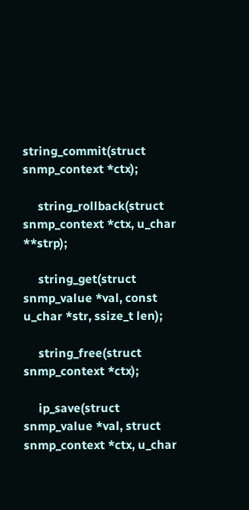string_commit(struct snmp_context *ctx);

     string_rollback(struct snmp_context *ctx, u_char **strp);

     string_get(struct snmp_value *val, const u_char *str, ssize_t len);

     string_free(struct snmp_context *ctx);

     ip_save(struct snmp_value *val, struct snmp_context *ctx, u_char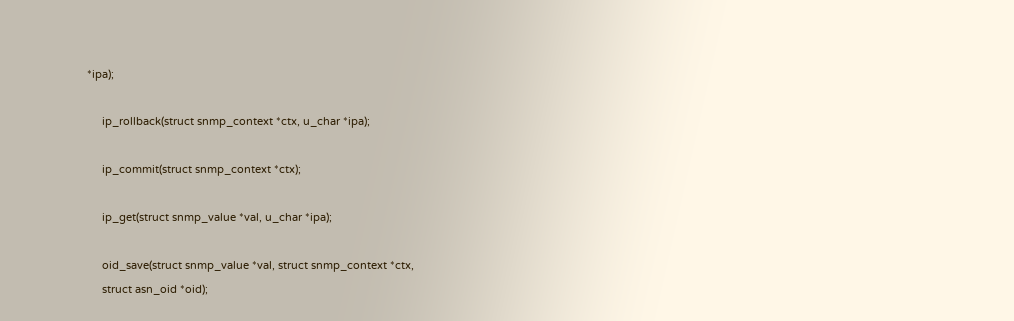*ipa);

     ip_rollback(struct snmp_context *ctx, u_char *ipa);

     ip_commit(struct snmp_context *ctx);

     ip_get(struct snmp_value *val, u_char *ipa);

     oid_save(struct snmp_value *val, struct snmp_context *ctx,
     struct asn_oid *oid);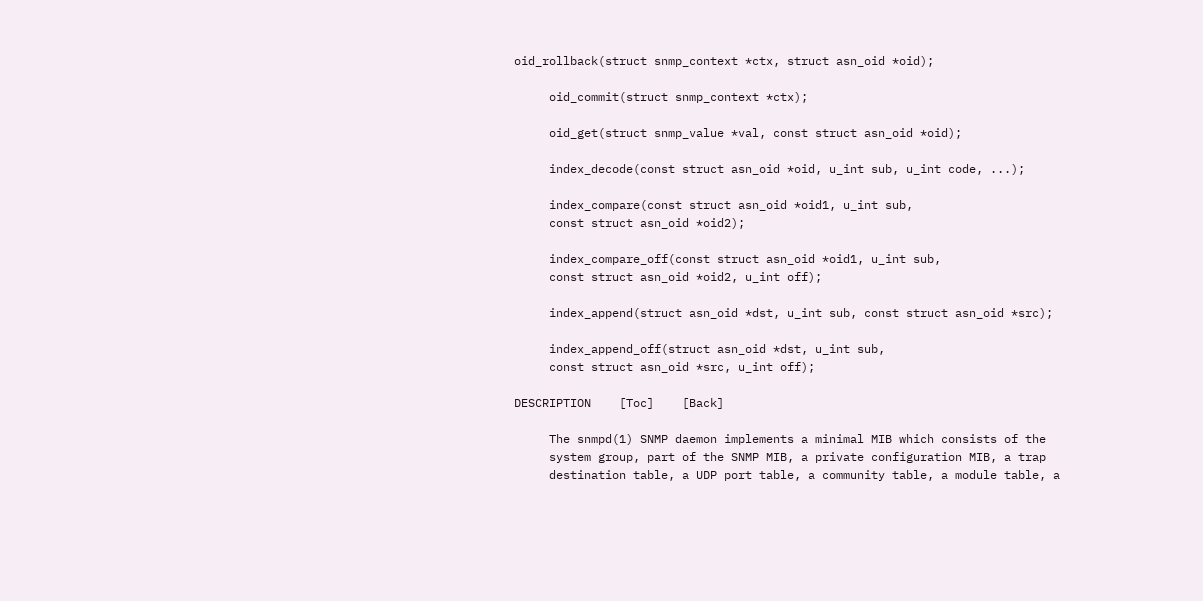oid_rollback(struct snmp_context *ctx, struct asn_oid *oid);

     oid_commit(struct snmp_context *ctx);

     oid_get(struct snmp_value *val, const struct asn_oid *oid);

     index_decode(const struct asn_oid *oid, u_int sub, u_int code, ...);

     index_compare(const struct asn_oid *oid1, u_int sub,
     const struct asn_oid *oid2);

     index_compare_off(const struct asn_oid *oid1, u_int sub,
     const struct asn_oid *oid2, u_int off);

     index_append(struct asn_oid *dst, u_int sub, const struct asn_oid *src);

     index_append_off(struct asn_oid *dst, u_int sub,
     const struct asn_oid *src, u_int off);

DESCRIPTION    [Toc]    [Back]

     The snmpd(1) SNMP daemon implements a minimal MIB which consists of the
     system group, part of the SNMP MIB, a private configuration MIB, a trap
     destination table, a UDP port table, a community table, a module table, a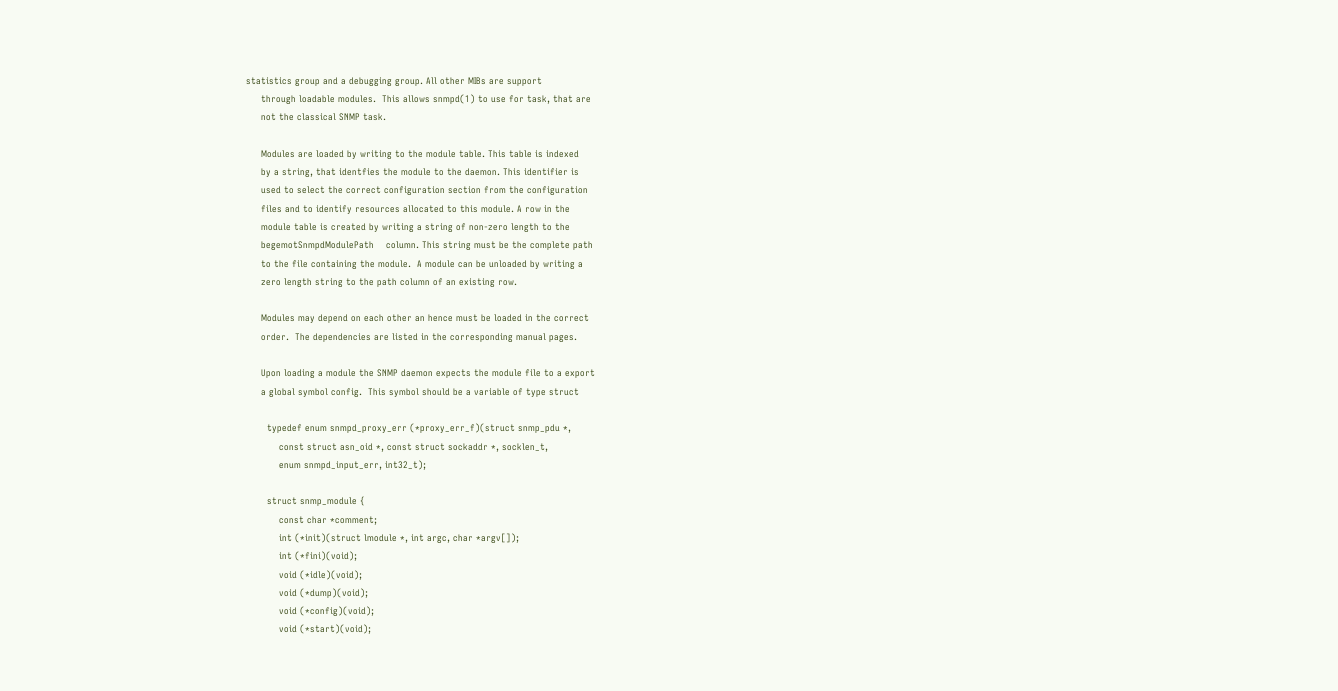statistics group and a debugging group. All other MIBs are support
     through loadable modules.  This allows snmpd(1) to use for task, that are
     not the classical SNMP task.

     Modules are loaded by writing to the module table. This table is indexed
     by a string, that identfies the module to the daemon. This identifier is
     used to select the correct configuration section from the configuration
     files and to identify resources allocated to this module. A row in the
     module table is created by writing a string of non-zero length to the
     begemotSnmpdModulePath    column. This string must be the complete path
     to the file containing the module.  A module can be unloaded by writing a
     zero length string to the path column of an existing row.

     Modules may depend on each other an hence must be loaded in the correct
     order.  The dependencies are listed in the corresponding manual pages.

     Upon loading a module the SNMP daemon expects the module file to a export
     a global symbol config.  This symbol should be a variable of type struct

       typedef enum snmpd_proxy_err (*proxy_err_f)(struct snmp_pdu *,
           const struct asn_oid *, const struct sockaddr *, socklen_t,
           enum snmpd_input_err, int32_t);

       struct snmp_module {
           const char *comment;
           int (*init)(struct lmodule *, int argc, char *argv[]);
           int (*fini)(void);
           void (*idle)(void);
           void (*dump)(void);
           void (*config)(void);
           void (*start)(void);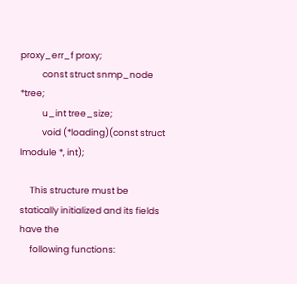proxy_err_f proxy;
           const struct snmp_node *tree;
           u_int tree_size;
           void (*loading)(const struct lmodule *, int);

     This structure must be statically initialized and its fields have the
     following functions: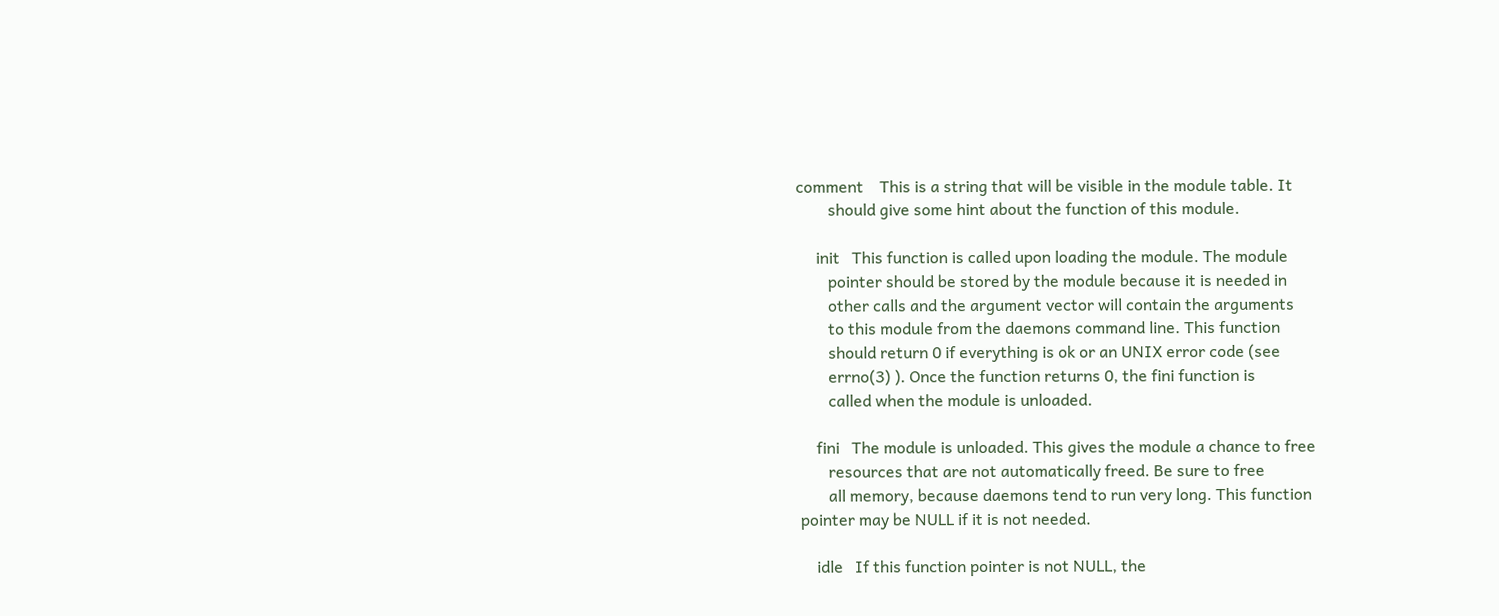comment    This is a string that will be visible in the module table. It
        should give some hint about the function of this module.

     init   This function is called upon loading the module. The module
        pointer should be stored by the module because it is needed in
        other calls and the argument vector will contain the arguments
        to this module from the daemons command line. This function
        should return 0 if everything is ok or an UNIX error code (see
        errno(3) ). Once the function returns 0, the fini function is
        called when the module is unloaded.

     fini   The module is unloaded. This gives the module a chance to free
        resources that are not automatically freed. Be sure to free
        all memory, because daemons tend to run very long. This function
 pointer may be NULL if it is not needed.

     idle   If this function pointer is not NULL, the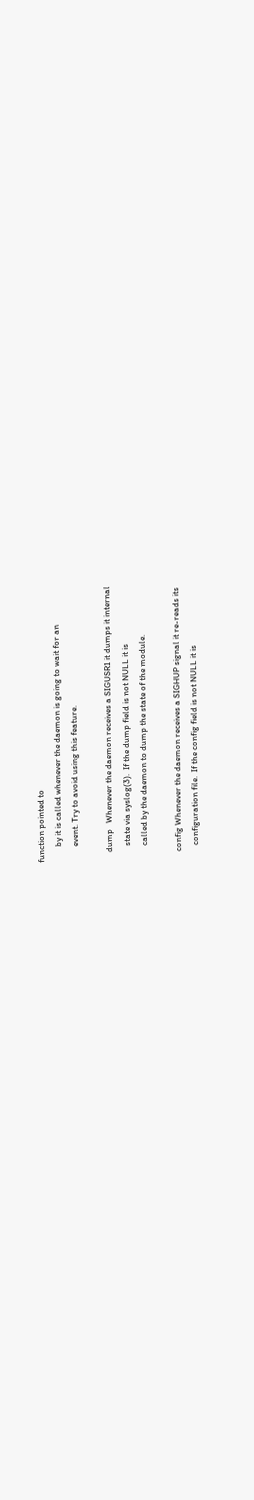function pointed to
        by it is called whenever the daemon is going to wait for an
        event. Try to avoid using this feature.

     dump   Whenever the daemon receives a SIGUSR1 it dumps it internal
        state via syslog(3).  If the dump field is not NULL it is
        called by the daemon to dump the state of the module.

     config Whenever the daemon receives a SIGHUP signal it re-reads its
        configuration file.  If the config field is not NULL it is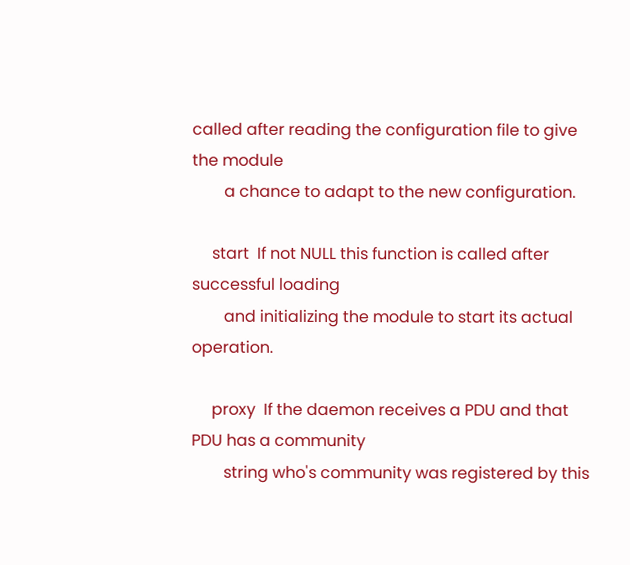called after reading the configuration file to give the module
        a chance to adapt to the new configuration.

     start  If not NULL this function is called after successful loading
        and initializing the module to start its actual operation.

     proxy  If the daemon receives a PDU and that PDU has a community
        string who's community was registered by this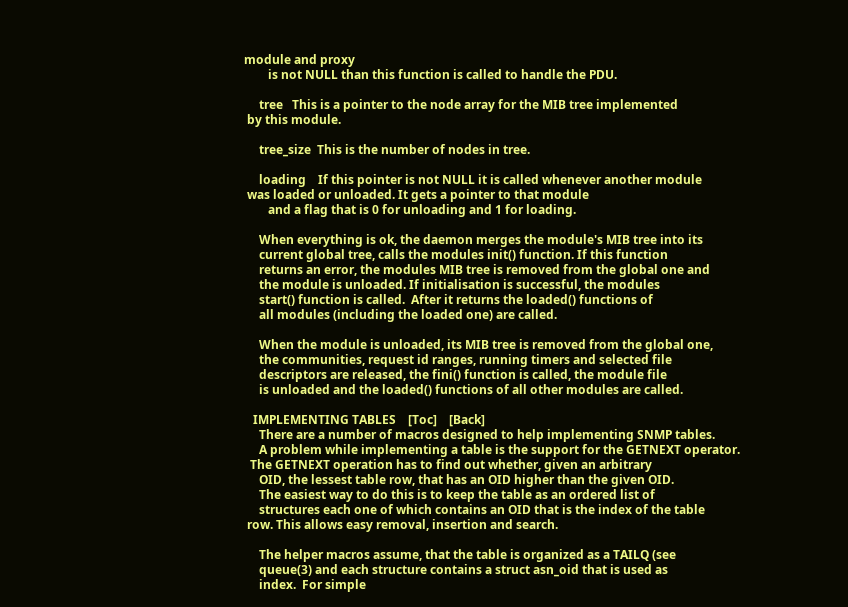module and proxy
        is not NULL than this function is called to handle the PDU.

     tree   This is a pointer to the node array for the MIB tree implemented
 by this module.

     tree_size  This is the number of nodes in tree.

     loading    If this pointer is not NULL it is called whenever another module
 was loaded or unloaded. It gets a pointer to that module
        and a flag that is 0 for unloading and 1 for loading.

     When everything is ok, the daemon merges the module's MIB tree into its
     current global tree, calls the modules init() function. If this function
     returns an error, the modules MIB tree is removed from the global one and
     the module is unloaded. If initialisation is successful, the modules
     start() function is called.  After it returns the loaded() functions of
     all modules (including the loaded one) are called.

     When the module is unloaded, its MIB tree is removed from the global one,
     the communities, request id ranges, running timers and selected file
     descriptors are released, the fini() function is called, the module file
     is unloaded and the loaded() functions of all other modules are called.

   IMPLEMENTING TABLES    [Toc]    [Back]
     There are a number of macros designed to help implementing SNMP tables.
     A problem while implementing a table is the support for the GETNEXT operator.
  The GETNEXT operation has to find out whether, given an arbitrary
     OID, the lessest table row, that has an OID higher than the given OID.
     The easiest way to do this is to keep the table as an ordered list of
     structures each one of which contains an OID that is the index of the table
 row. This allows easy removal, insertion and search.

     The helper macros assume, that the table is organized as a TAILQ (see
     queue(3) and each structure contains a struct asn_oid that is used as
     index.  For simple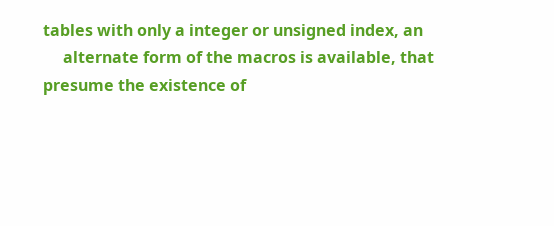tables with only a integer or unsigned index, an
     alternate form of the macros is available, that presume the existence of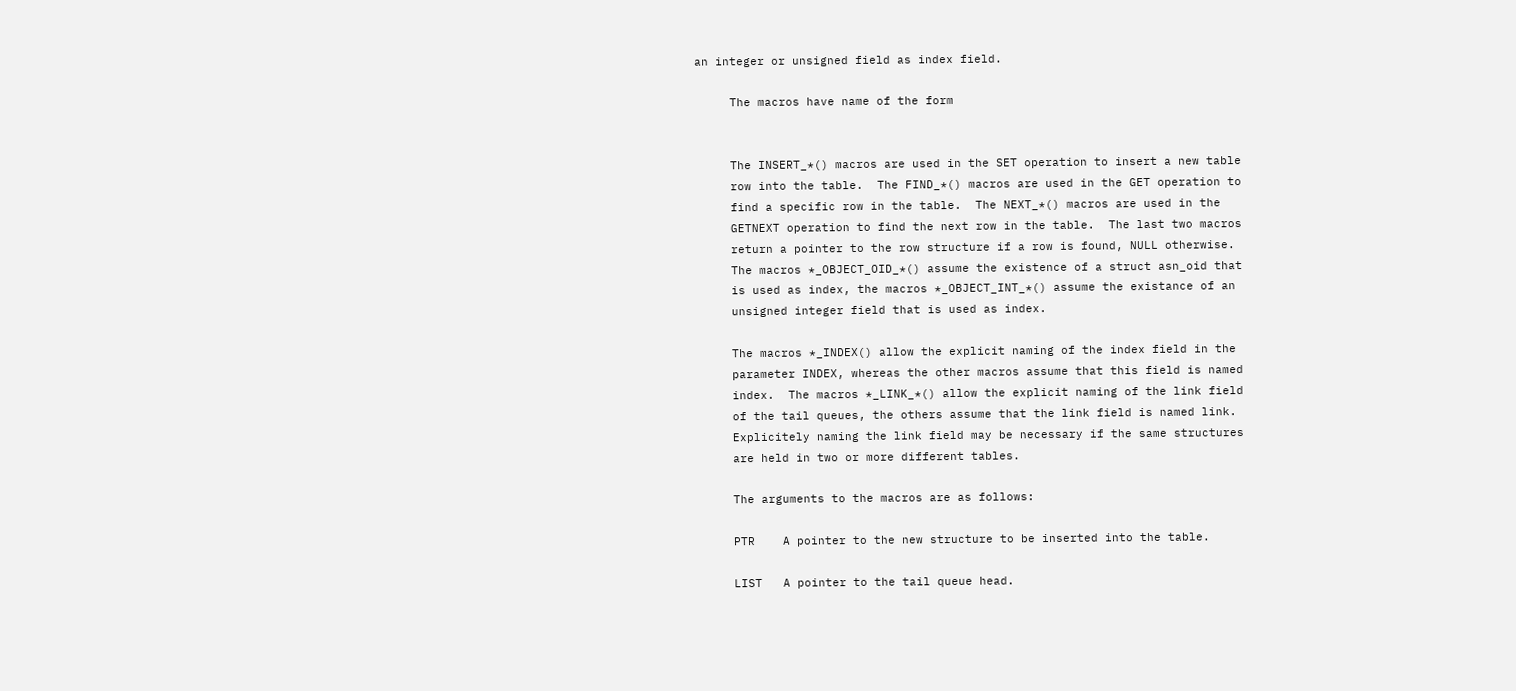an integer or unsigned field as index field.

     The macros have name of the form


     The INSERT_*() macros are used in the SET operation to insert a new table
     row into the table.  The FIND_*() macros are used in the GET operation to
     find a specific row in the table.  The NEXT_*() macros are used in the
     GETNEXT operation to find the next row in the table.  The last two macros
     return a pointer to the row structure if a row is found, NULL otherwise.
     The macros *_OBJECT_OID_*() assume the existence of a struct asn_oid that
     is used as index, the macros *_OBJECT_INT_*() assume the existance of an
     unsigned integer field that is used as index.

     The macros *_INDEX() allow the explicit naming of the index field in the
     parameter INDEX, whereas the other macros assume that this field is named
     index.  The macros *_LINK_*() allow the explicit naming of the link field
     of the tail queues, the others assume that the link field is named link.
     Explicitely naming the link field may be necessary if the same structures
     are held in two or more different tables.

     The arguments to the macros are as follows:

     PTR    A pointer to the new structure to be inserted into the table.

     LIST   A pointer to the tail queue head.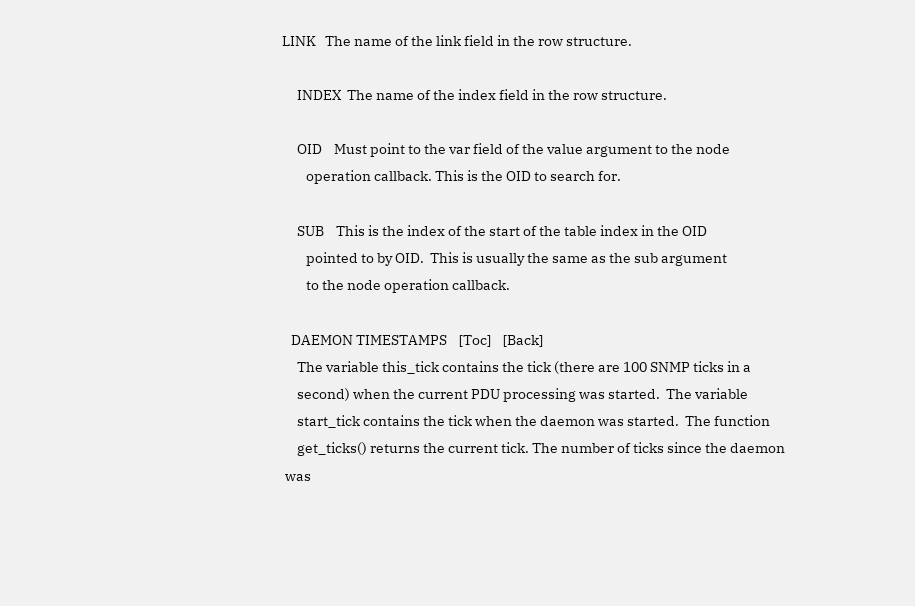LINK   The name of the link field in the row structure.

     INDEX  The name of the index field in the row structure.

     OID    Must point to the var field of the value argument to the node
        operation callback. This is the OID to search for.

     SUB    This is the index of the start of the table index in the OID
        pointed to by OID.  This is usually the same as the sub argument
        to the node operation callback.

   DAEMON TIMESTAMPS    [Toc]    [Back]
     The variable this_tick contains the tick (there are 100 SNMP ticks in a
     second) when the current PDU processing was started.  The variable
     start_tick contains the tick when the daemon was started.  The function
     get_ticks() returns the current tick. The number of ticks since the daemon
 was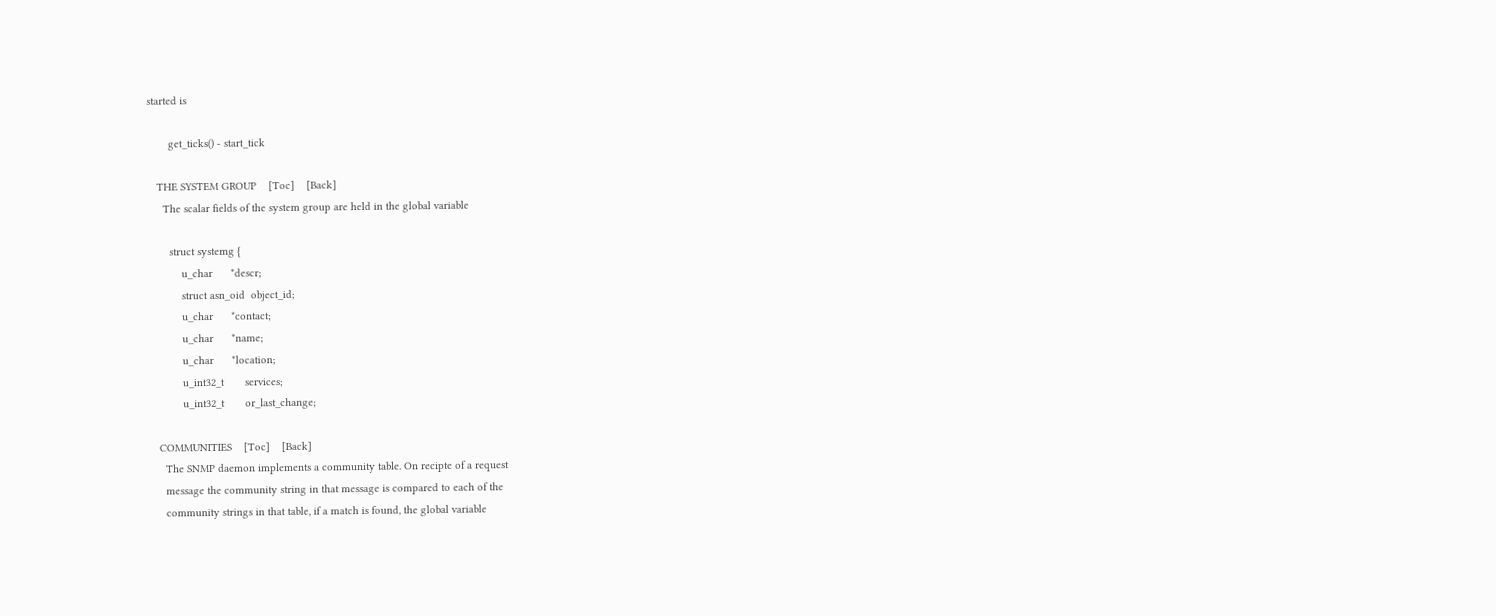started is

       get_ticks() - start_tick

   THE SYSTEM GROUP    [Toc]    [Back]
     The scalar fields of the system group are held in the global variable

       struct systemg {
           u_char      *descr;
           struct asn_oid  object_id;
           u_char      *contact;
           u_char      *name;
           u_char      *location;
           u_int32_t       services;
           u_int32_t       or_last_change;

   COMMUNITIES    [Toc]    [Back]
     The SNMP daemon implements a community table. On recipte of a request
     message the community string in that message is compared to each of the
     community strings in that table, if a match is found, the global variable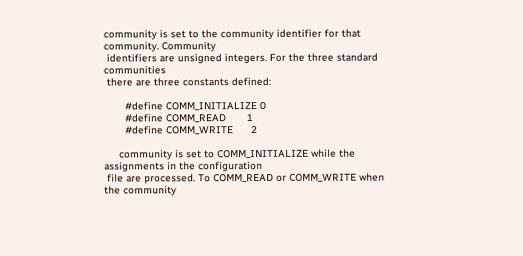community is set to the community identifier for that community. Community
 identifiers are unsigned integers. For the three standard communities
 there are three constants defined:

       #define COMM_INITIALIZE 0
       #define COMM_READ       1
       #define COMM_WRITE      2

     community is set to COMM_INITIALIZE while the assignments in the configuration
 file are processed. To COMM_READ or COMM_WRITE when the community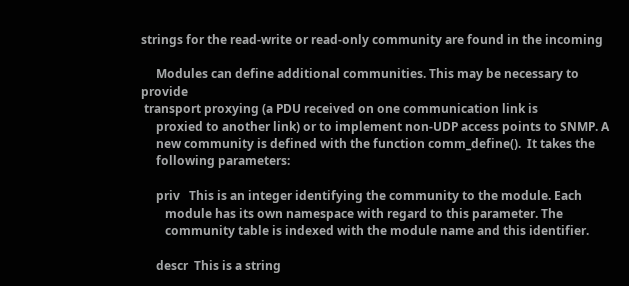strings for the read-write or read-only community are found in the incoming

     Modules can define additional communities. This may be necessary to provide
 transport proxying (a PDU received on one communication link is
     proxied to another link) or to implement non-UDP access points to SNMP. A
     new community is defined with the function comm_define().  It takes the
     following parameters:

     priv   This is an integer identifying the community to the module. Each
        module has its own namespace with regard to this parameter. The
        community table is indexed with the module name and this identifier.

     descr  This is a string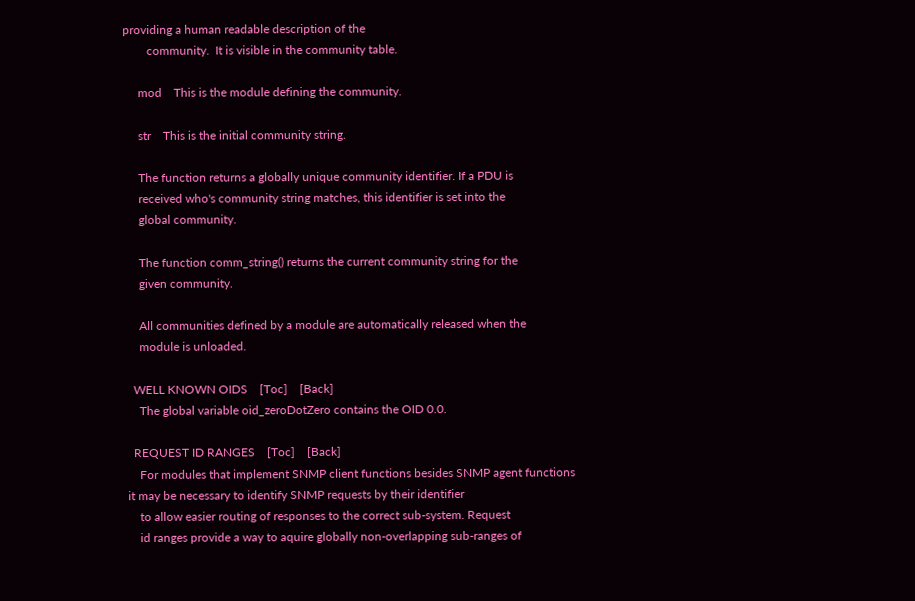providing a human readable description of the
        community.  It is visible in the community table.

     mod    This is the module defining the community.

     str    This is the initial community string.

     The function returns a globally unique community identifier. If a PDU is
     received who's community string matches, this identifier is set into the
     global community.

     The function comm_string() returns the current community string for the
     given community.

     All communities defined by a module are automatically released when the
     module is unloaded.

   WELL KNOWN OIDS    [Toc]    [Back]
     The global variable oid_zeroDotZero contains the OID 0.0.

   REQUEST ID RANGES    [Toc]    [Back]
     For modules that implement SNMP client functions besides SNMP agent functions
 it may be necessary to identify SNMP requests by their identifier
     to allow easier routing of responses to the correct sub-system. Request
     id ranges provide a way to aquire globally non-overlapping sub-ranges of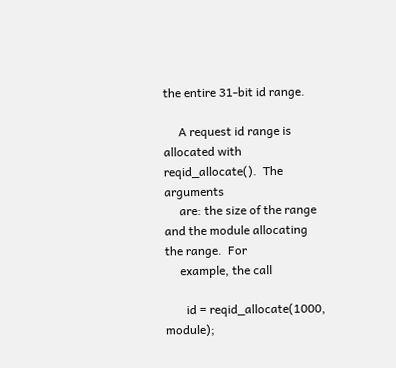the entire 31-bit id range.

     A request id range is allocated with reqid_allocate().  The arguments
     are: the size of the range and the module allocating the range.  For
     example, the call

       id = reqid_allocate(1000, module);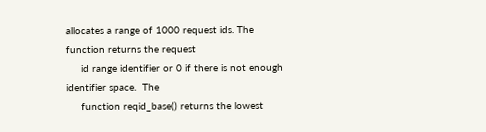allocates a range of 1000 request ids. The function returns the request
     id range identifier or 0 if there is not enough identifier space.  The
     function reqid_base() returns the lowest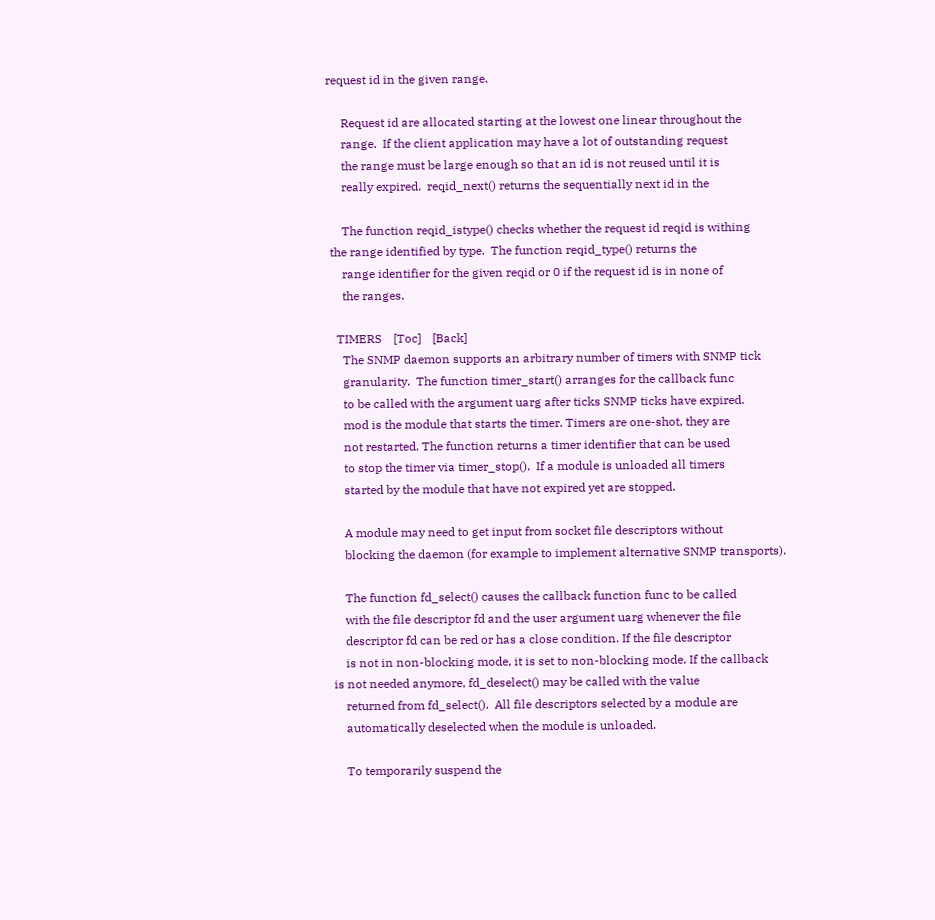request id in the given range.

     Request id are allocated starting at the lowest one linear throughout the
     range.  If the client application may have a lot of outstanding request
     the range must be large enough so that an id is not reused until it is
     really expired.  reqid_next() returns the sequentially next id in the

     The function reqid_istype() checks whether the request id reqid is withing
 the range identified by type.  The function reqid_type() returns the
     range identifier for the given reqid or 0 if the request id is in none of
     the ranges.

   TIMERS    [Toc]    [Back]
     The SNMP daemon supports an arbitrary number of timers with SNMP tick
     granularity.  The function timer_start() arranges for the callback func
     to be called with the argument uarg after ticks SNMP ticks have expired.
     mod is the module that starts the timer. Timers are one-shot, they are
     not restarted. The function returns a timer identifier that can be used
     to stop the timer via timer_stop().  If a module is unloaded all timers
     started by the module that have not expired yet are stopped.

     A module may need to get input from socket file descriptors without
     blocking the daemon (for example to implement alternative SNMP transports).

     The function fd_select() causes the callback function func to be called
     with the file descriptor fd and the user argument uarg whenever the file
     descriptor fd can be red or has a close condition. If the file descriptor
     is not in non-blocking mode, it is set to non-blocking mode. If the callback
 is not needed anymore, fd_deselect() may be called with the value
     returned from fd_select().  All file descriptors selected by a module are
     automatically deselected when the module is unloaded.

     To temporarily suspend the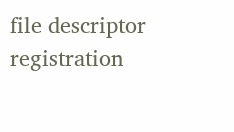file descriptor registration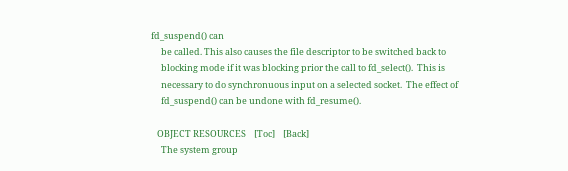fd_suspend() can
     be called. This also causes the file descriptor to be switched back to
     blocking mode if it was blocking prior the call to fd_select().  This is
     necessary to do synchronuous input on a selected socket.  The effect of
     fd_suspend() can be undone with fd_resume().

   OBJECT RESOURCES    [Toc]    [Back]
     The system group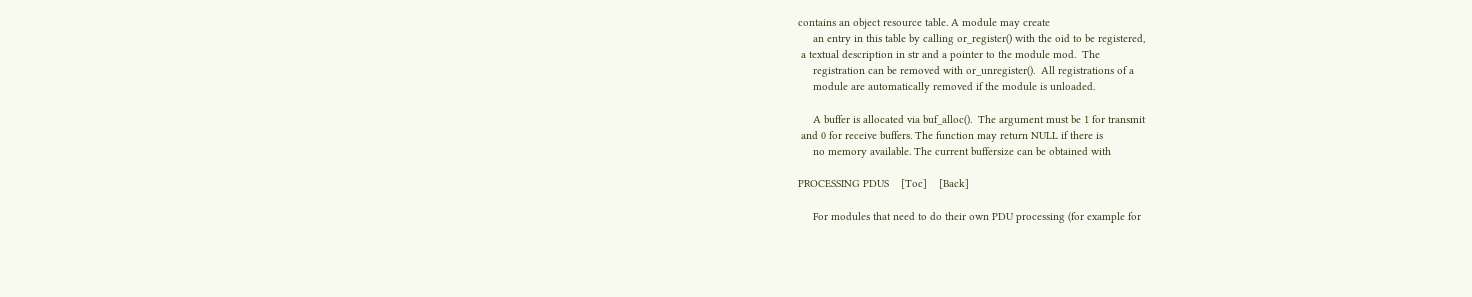contains an object resource table. A module may create
     an entry in this table by calling or_register() with the oid to be registered,
 a textual description in str and a pointer to the module mod.  The
     registration can be removed with or_unregister().  All registrations of a
     module are automatically removed if the module is unloaded.

     A buffer is allocated via buf_alloc().  The argument must be 1 for transmit
 and 0 for receive buffers. The function may return NULL if there is
     no memory available. The current buffersize can be obtained with

PROCESSING PDUS    [Toc]    [Back]

     For modules that need to do their own PDU processing (for example for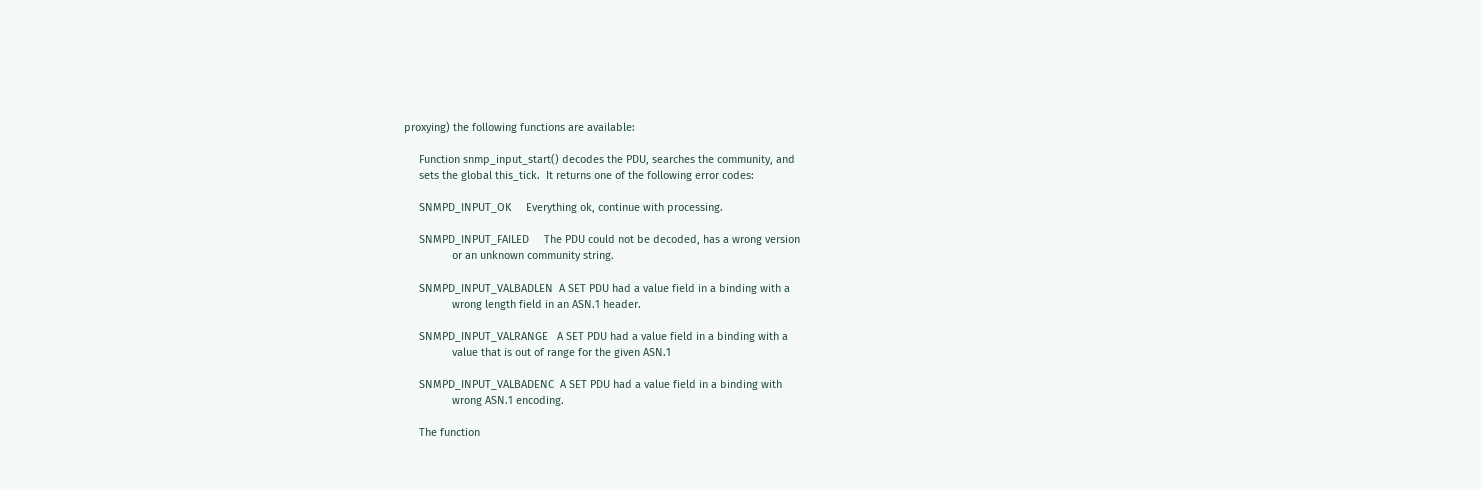proxying) the following functions are available:

     Function snmp_input_start() decodes the PDU, searches the community, and
     sets the global this_tick.  It returns one of the following error codes:

     SNMPD_INPUT_OK     Everything ok, continue with processing.

     SNMPD_INPUT_FAILED     The PDU could not be decoded, has a wrong version
                or an unknown community string.

     SNMPD_INPUT_VALBADLEN  A SET PDU had a value field in a binding with a
                wrong length field in an ASN.1 header.

     SNMPD_INPUT_VALRANGE   A SET PDU had a value field in a binding with a
                value that is out of range for the given ASN.1

     SNMPD_INPUT_VALBADENC  A SET PDU had a value field in a binding with
                wrong ASN.1 encoding.

     The function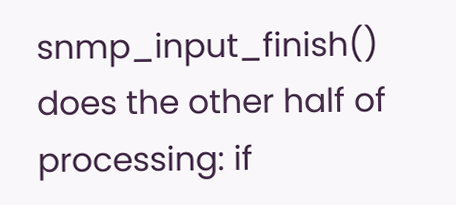snmp_input_finish() does the other half of processing: if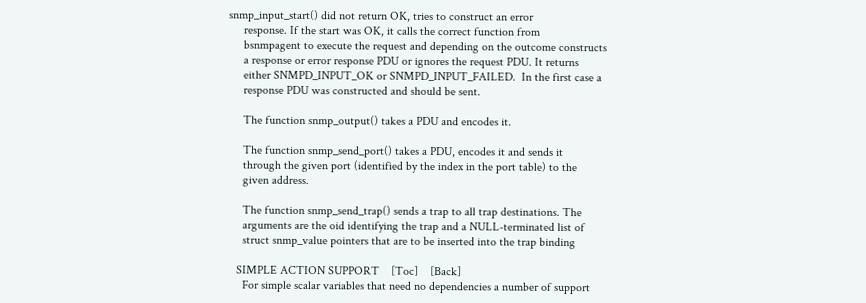snmp_input_start() did not return OK, tries to construct an error
     response. If the start was OK, it calls the correct function from
     bsnmpagent to execute the request and depending on the outcome constructs
     a response or error response PDU or ignores the request PDU. It returns
     either SNMPD_INPUT_OK or SNMPD_INPUT_FAILED.  In the first case a
     response PDU was constructed and should be sent.

     The function snmp_output() takes a PDU and encodes it.

     The function snmp_send_port() takes a PDU, encodes it and sends it
     through the given port (identified by the index in the port table) to the
     given address.

     The function snmp_send_trap() sends a trap to all trap destinations. The
     arguments are the oid identifying the trap and a NULL-terminated list of
     struct snmp_value pointers that are to be inserted into the trap binding

   SIMPLE ACTION SUPPORT    [Toc]    [Back]
     For simple scalar variables that need no dependencies a number of support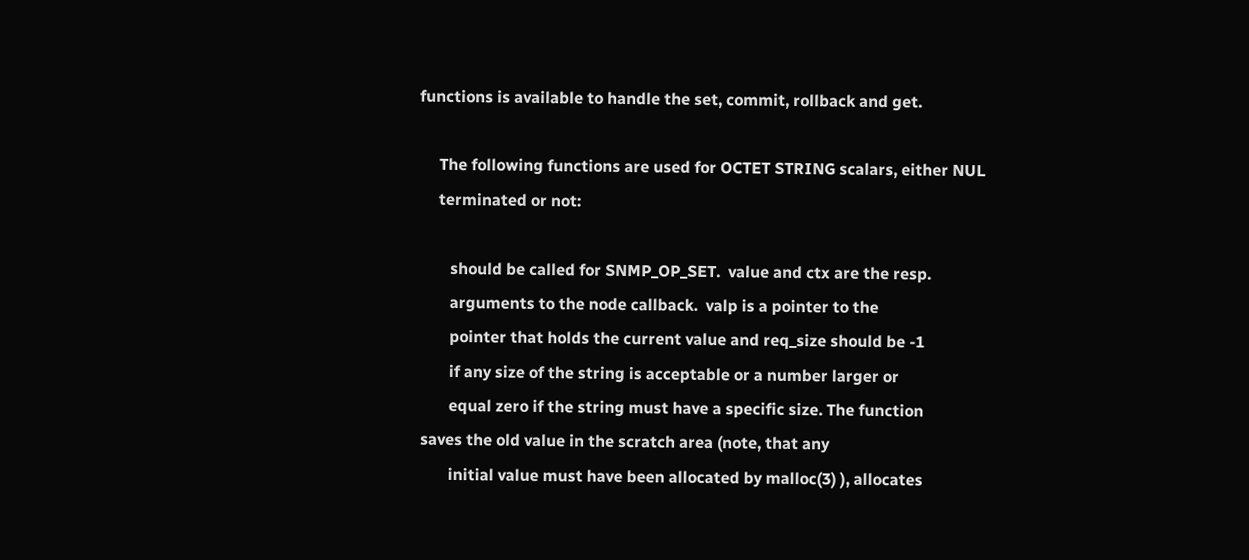functions is available to handle the set, commit, rollback and get.

     The following functions are used for OCTET STRING scalars, either NUL
     terminated or not:

        should be called for SNMP_OP_SET.  value and ctx are the resp.
        arguments to the node callback.  valp is a pointer to the
        pointer that holds the current value and req_size should be -1
        if any size of the string is acceptable or a number larger or
        equal zero if the string must have a specific size. The function
 saves the old value in the scratch area (note, that any
        initial value must have been allocated by malloc(3) ), allocates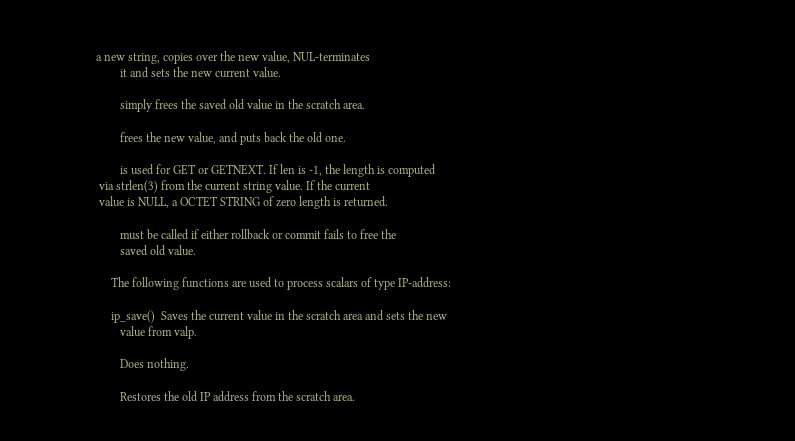a new string, copies over the new value, NUL-terminates
        it and sets the new current value.

        simply frees the saved old value in the scratch area.

        frees the new value, and puts back the old one.

        is used for GET or GETNEXT. If len is -1, the length is computed
 via strlen(3) from the current string value. If the current
 value is NULL, a OCTET STRING of zero length is returned.

        must be called if either rollback or commit fails to free the
        saved old value.

     The following functions are used to process scalars of type IP-address:

     ip_save()  Saves the current value in the scratch area and sets the new
        value from valp.

        Does nothing.

        Restores the old IP address from the scratch area.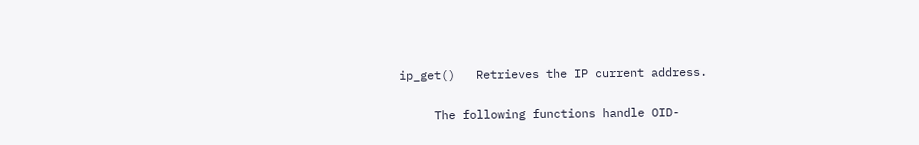ip_get()   Retrieves the IP current address.

     The following functions handle OID-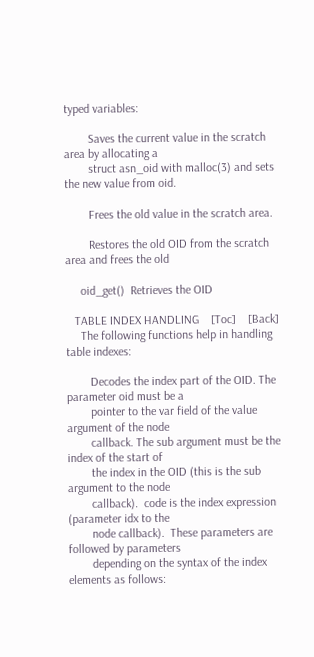typed variables:

        Saves the current value in the scratch area by allocating a
        struct asn_oid with malloc(3) and sets the new value from oid.

        Frees the old value in the scratch area.

        Restores the old OID from the scratch area and frees the old

     oid_get()  Retrieves the OID

   TABLE INDEX HANDLING    [Toc]    [Back]
     The following functions help in handling table indexes:

        Decodes the index part of the OID. The parameter oid must be a
        pointer to the var field of the value argument of the node
        callback. The sub argument must be the index of the start of
        the index in the OID (this is the sub argument to the node
        callback).  code is the index expression (parameter idx to the
        node callback).  These parameters are followed by parameters
        depending on the syntax of the index elements as follows: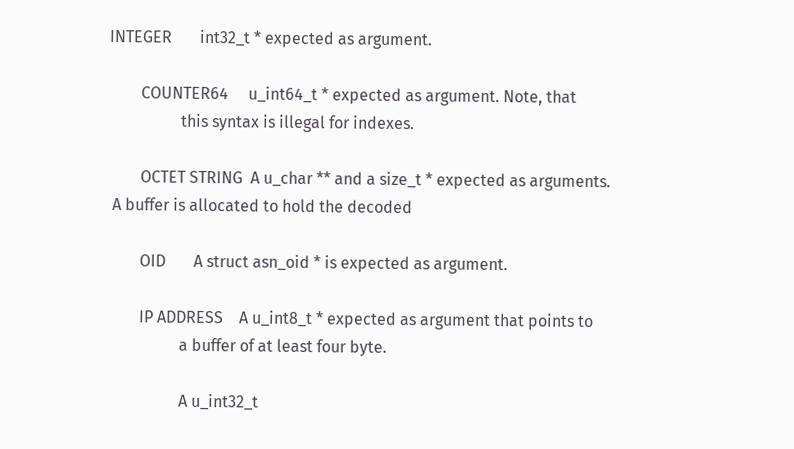INTEGER       int32_t * expected as argument.

        COUNTER64     u_int64_t * expected as argument. Note, that
                  this syntax is illegal for indexes.

        OCTET STRING  A u_char ** and a size_t * expected as arguments.
 A buffer is allocated to hold the decoded

        OID       A struct asn_oid * is expected as argument.

        IP ADDRESS    A u_int8_t * expected as argument that points to
                  a buffer of at least four byte.

                  A u_int32_t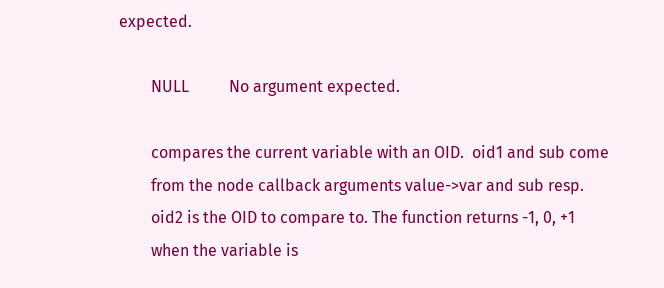expected.

        NULL          No argument expected.

        compares the current variable with an OID.  oid1 and sub come
        from the node callback arguments value->var and sub resp.
        oid2 is the OID to compare to. The function returns -1, 0, +1
        when the variable is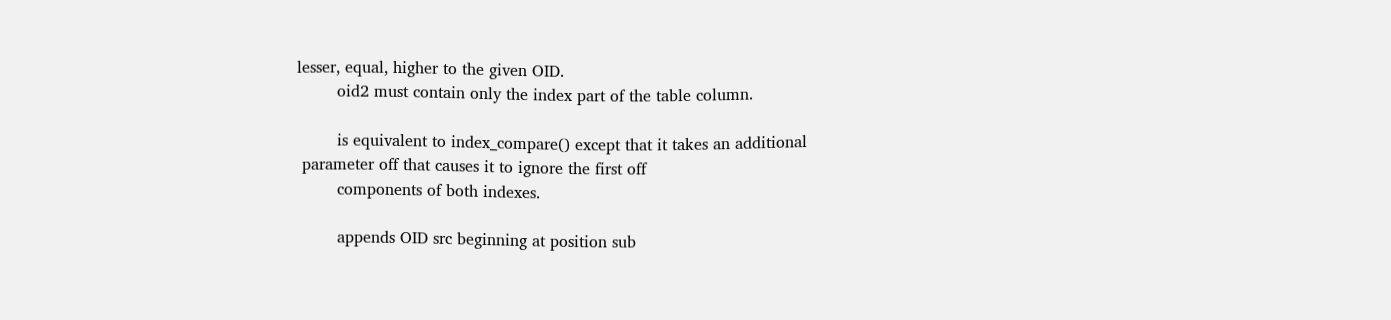lesser, equal, higher to the given OID.
        oid2 must contain only the index part of the table column.

        is equivalent to index_compare() except that it takes an additional
 parameter off that causes it to ignore the first off
        components of both indexes.

        appends OID src beginning at position sub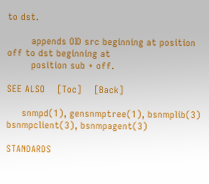to dst.

        appends OID src beginning at position off to dst beginning at
        position sub + off.

SEE ALSO    [Toc]    [Back]

     snmpd(1), gensnmptree(1), bsnmplib(3) bsnmpclient(3), bsnmpagent(3)

STANDARDS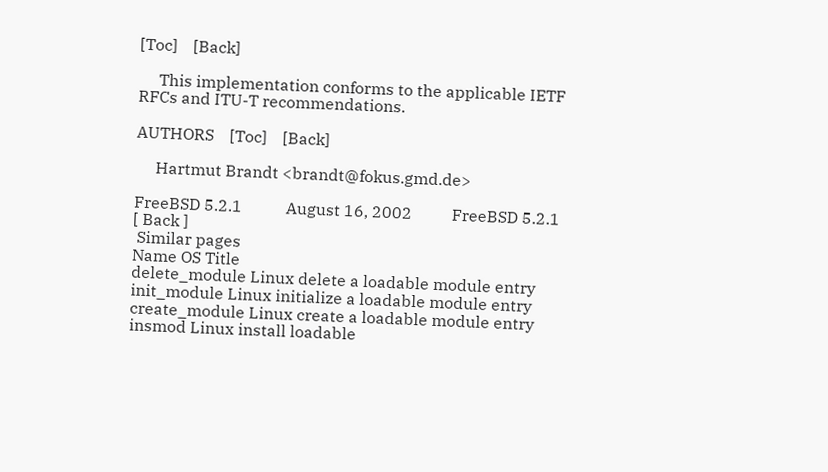[Toc]    [Back]

     This implementation conforms to the applicable IETF RFCs and ITU-T recommendations.

AUTHORS    [Toc]    [Back]

     Hartmut Brandt <brandt@fokus.gmd.de>

FreeBSD 5.2.1           August 16, 2002          FreeBSD 5.2.1
[ Back ]
 Similar pages
Name OS Title
delete_module Linux delete a loadable module entry
init_module Linux initialize a loadable module entry
create_module Linux create a loadable module entry
insmod Linux install loadable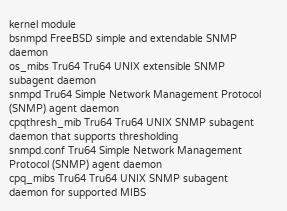kernel module
bsnmpd FreeBSD simple and extendable SNMP daemon
os_mibs Tru64 Tru64 UNIX extensible SNMP subagent daemon
snmpd Tru64 Simple Network Management Protocol (SNMP) agent daemon
cpqthresh_mib Tru64 Tru64 UNIX SNMP subagent daemon that supports thresholding
snmpd.conf Tru64 Simple Network Management Protocol (SNMP) agent daemon
cpq_mibs Tru64 Tru64 UNIX SNMP subagent daemon for supported MIBS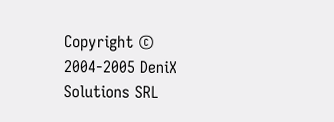Copyright © 2004-2005 DeniX Solutions SRL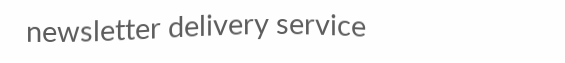newsletter delivery service